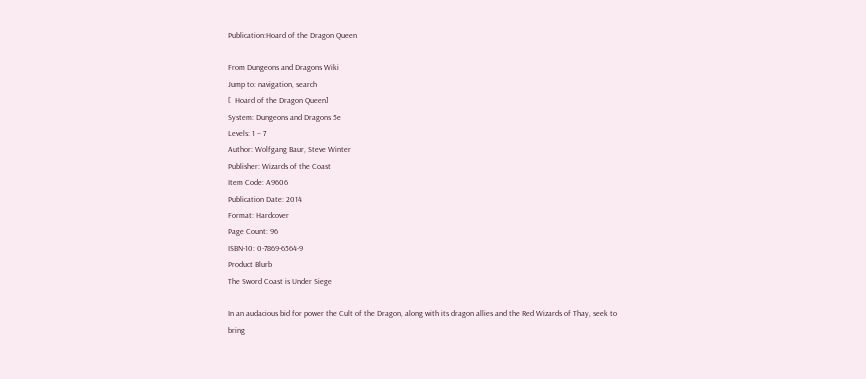Publication:Hoard of the Dragon Queen

From Dungeons and Dragons Wiki
Jump to: navigation, search
[  Hoard of the Dragon Queen]
System: Dungeons and Dragons 5e
Levels: 1 – 7
Author: Wolfgang Baur, Steve Winter
Publisher: Wizards of the Coast
Item Code: A9606
Publication Date: 2014
Format: Hardcover
Page Count: 96
ISBN-10: 0-7869-6564-9
Product Blurb
The Sword Coast is Under Siege

In an audacious bid for power the Cult of the Dragon, along with its dragon allies and the Red Wizards of Thay, seek to bring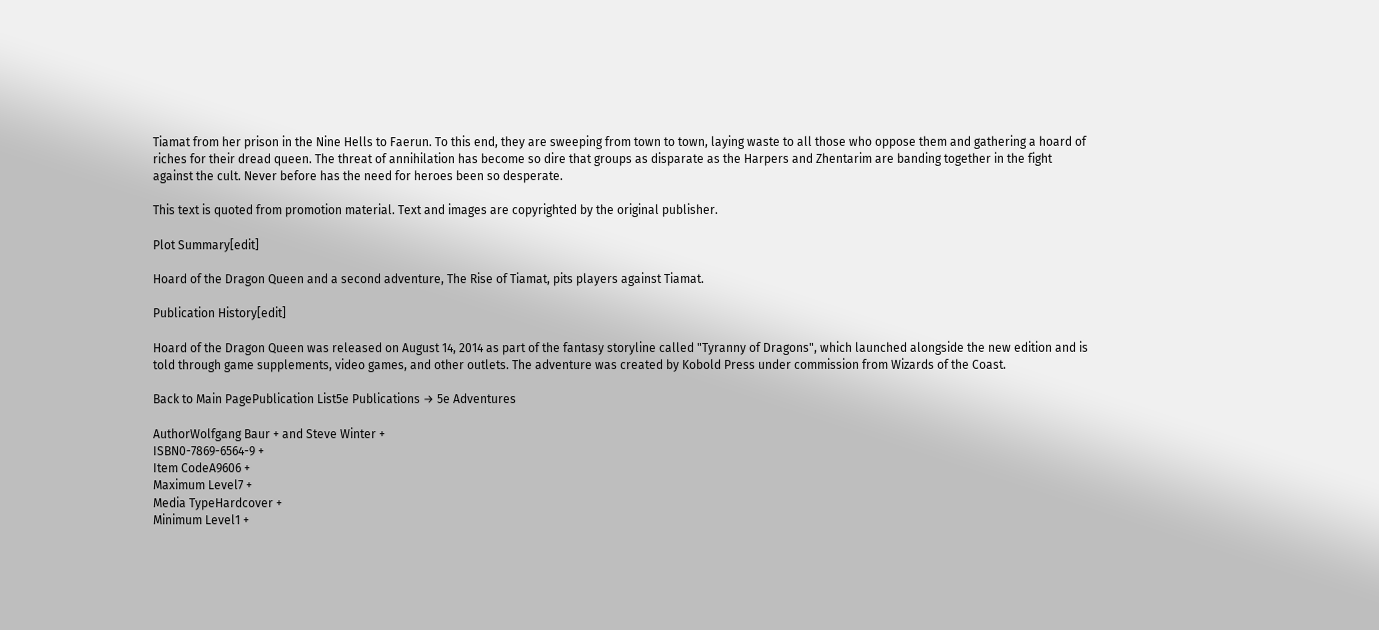Tiamat from her prison in the Nine Hells to Faerun. To this end, they are sweeping from town to town, laying waste to all those who oppose them and gathering a hoard of riches for their dread queen. The threat of annihilation has become so dire that groups as disparate as the Harpers and Zhentarim are banding together in the fight against the cult. Never before has the need for heroes been so desperate.

This text is quoted from promotion material. Text and images are copyrighted by the original publisher.

Plot Summary[edit]

Hoard of the Dragon Queen and a second adventure, The Rise of Tiamat, pits players against Tiamat.

Publication History[edit]

Hoard of the Dragon Queen was released on August 14, 2014 as part of the fantasy storyline called "Tyranny of Dragons", which launched alongside the new edition and is told through game supplements, video games, and other outlets. The adventure was created by Kobold Press under commission from Wizards of the Coast.

Back to Main PagePublication List5e Publications → 5e Adventures

AuthorWolfgang Baur + and Steve Winter +
ISBN0-7869-6564-9 +
Item CodeA9606 +
Maximum Level7 +
Media TypeHardcover +
Minimum Level1 +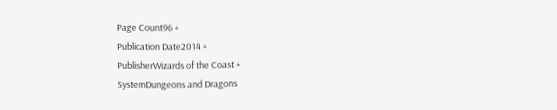Page Count96 +
Publication Date2014 +
PublisherWizards of the Coast +
SystemDungeons and Dragons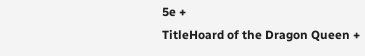5e +
TitleHoard of the Dragon Queen +